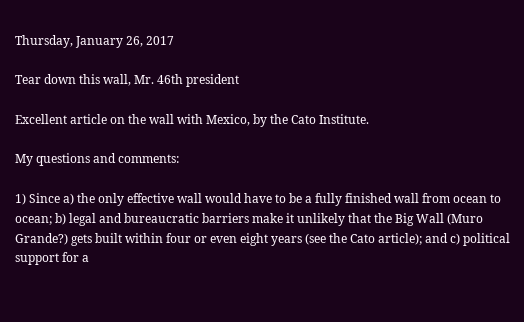Thursday, January 26, 2017

Tear down this wall, Mr. 46th president

Excellent article on the wall with Mexico, by the Cato Institute.

My questions and comments:

1) Since a) the only effective wall would have to be a fully finished wall from ocean to ocean; b) legal and bureaucratic barriers make it unlikely that the Big Wall (Muro Grande?) gets built within four or even eight years (see the Cato article); and c) political support for a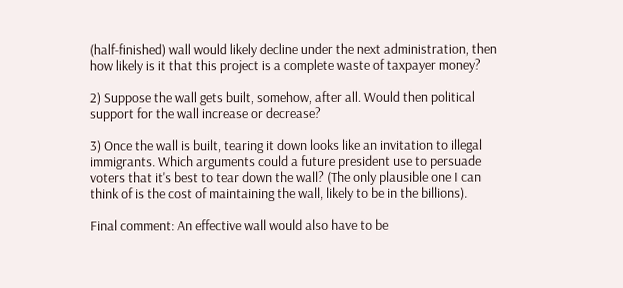(half-finished) wall would likely decline under the next administration, then how likely is it that this project is a complete waste of taxpayer money?

2) Suppose the wall gets built, somehow, after all. Would then political support for the wall increase or decrease?

3) Once the wall is built, tearing it down looks like an invitation to illegal immigrants. Which arguments could a future president use to persuade voters that it's best to tear down the wall? (The only plausible one I can think of is the cost of maintaining the wall, likely to be in the billions).

Final comment: An effective wall would also have to be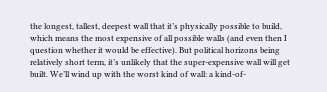the longest, tallest, deepest wall that it’s physically possible to build, which means the most expensive of all possible walls (and even then I question whether it would be effective). But political horizons being relatively short term, it’s unlikely that the super-expensive wall will get built. We’ll wind up with the worst kind of wall: a kind-of-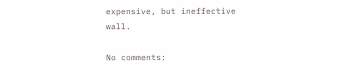expensive, but ineffective wall.

No comments: